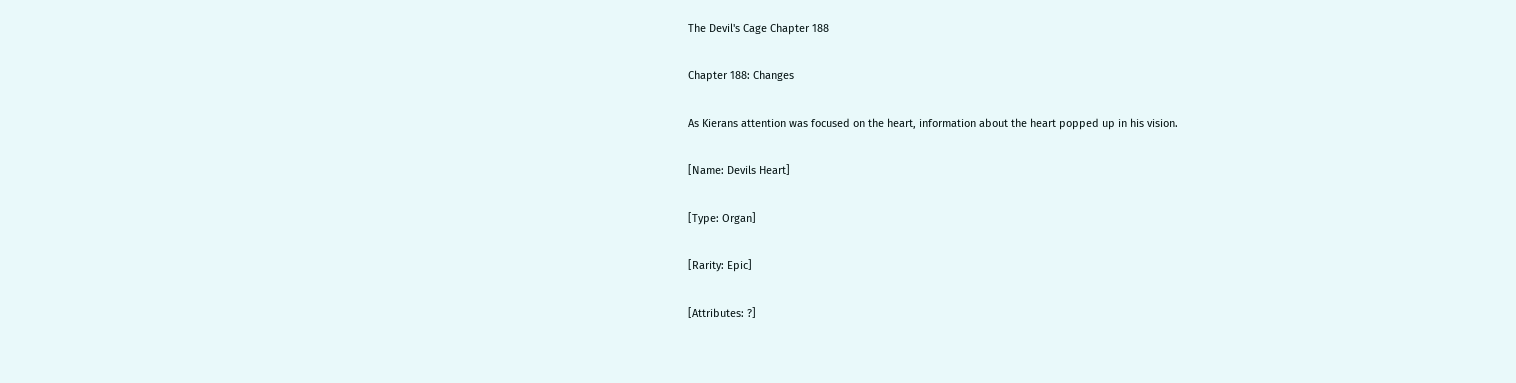The Devil's Cage Chapter 188

Chapter 188: Changes

As Kierans attention was focused on the heart, information about the heart popped up in his vision.

[Name: Devils Heart]

[Type: Organ]

[Rarity: Epic]

[Attributes: ?]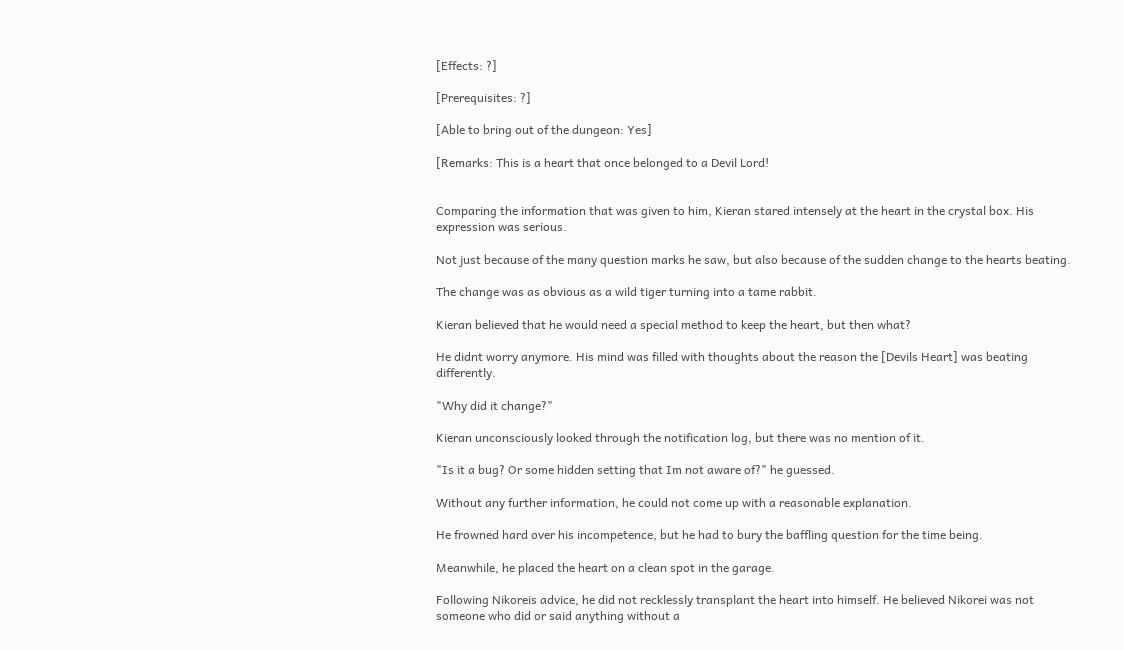[Effects: ?]

[Prerequisites: ?]

[Able to bring out of the dungeon: Yes]

[Remarks: This is a heart that once belonged to a Devil Lord!


Comparing the information that was given to him, Kieran stared intensely at the heart in the crystal box. His expression was serious.

Not just because of the many question marks he saw, but also because of the sudden change to the hearts beating.

The change was as obvious as a wild tiger turning into a tame rabbit.

Kieran believed that he would need a special method to keep the heart, but then what?

He didnt worry anymore. His mind was filled with thoughts about the reason the [Devils Heart] was beating differently.

"Why did it change?"

Kieran unconsciously looked through the notification log, but there was no mention of it.

"Is it a bug? Or some hidden setting that Im not aware of?" he guessed.

Without any further information, he could not come up with a reasonable explanation.

He frowned hard over his incompetence, but he had to bury the baffling question for the time being.

Meanwhile, he placed the heart on a clean spot in the garage.

Following Nikoreis advice, he did not recklessly transplant the heart into himself. He believed Nikorei was not someone who did or said anything without a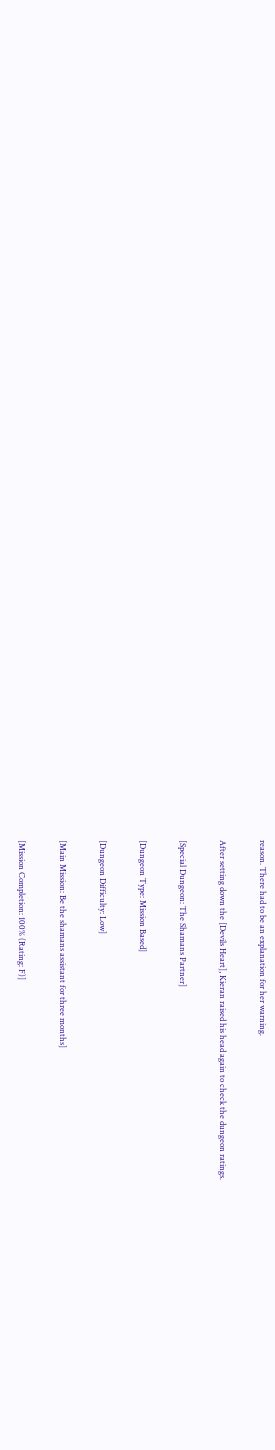reason. There had to be an explanation for her warning.

After setting down the [Devils Heart], Kieran raised his head again to check the dungeon ratings.

[Special Dungeon: The Shamans Partner]

[Dungeon Type: Mission Based]

[Dungeon Difficulty: Low]

[Main Mission: Be the shamans assistant for three months]

[Mission Completion: 100% (Rating: F)]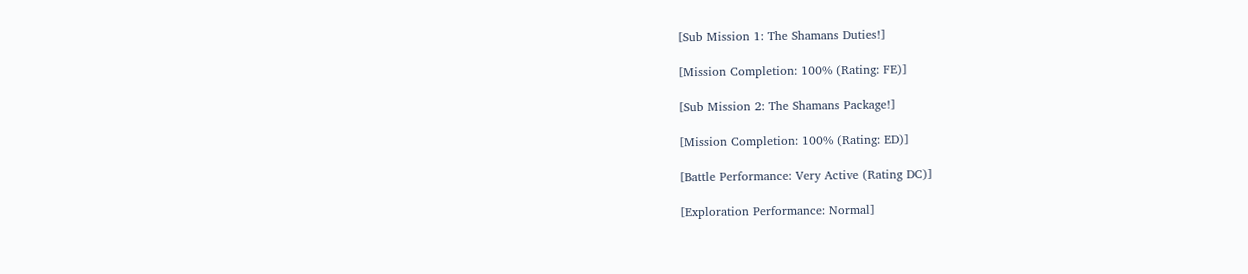[Sub Mission 1: The Shamans Duties!]

[Mission Completion: 100% (Rating: FE)]

[Sub Mission 2: The Shamans Package!]

[Mission Completion: 100% (Rating: ED)]

[Battle Performance: Very Active (Rating DC)]

[Exploration Performance: Normal]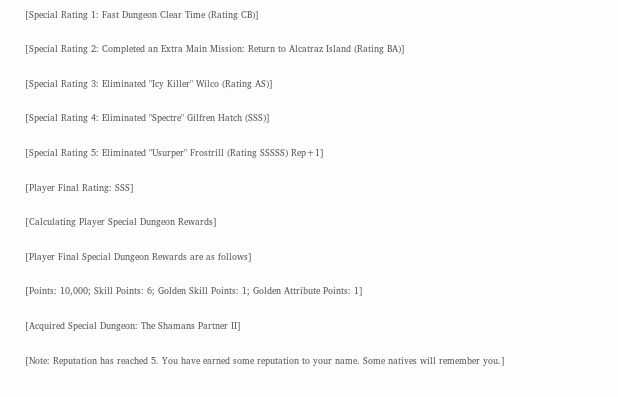[Special Rating 1: Fast Dungeon Clear Time (Rating CB)]

[Special Rating 2: Completed an Extra Main Mission: Return to Alcatraz Island (Rating BA)]

[Special Rating 3: Eliminated "Icy Killer" Wilco (Rating AS)]

[Special Rating 4: Eliminated "Spectre" Gilfren Hatch (SSS)]

[Special Rating 5: Eliminated "Usurper" Frostrill (Rating SSSSS) Rep+1]

[Player Final Rating: SSS]

[Calculating Player Special Dungeon Rewards]

[Player Final Special Dungeon Rewards are as follows]

[Points: 10,000; Skill Points: 6; Golden Skill Points: 1; Golden Attribute Points: 1]

[Acquired Special Dungeon: The Shamans Partner II]

[Note: Reputation has reached 5. You have earned some reputation to your name. Some natives will remember you.]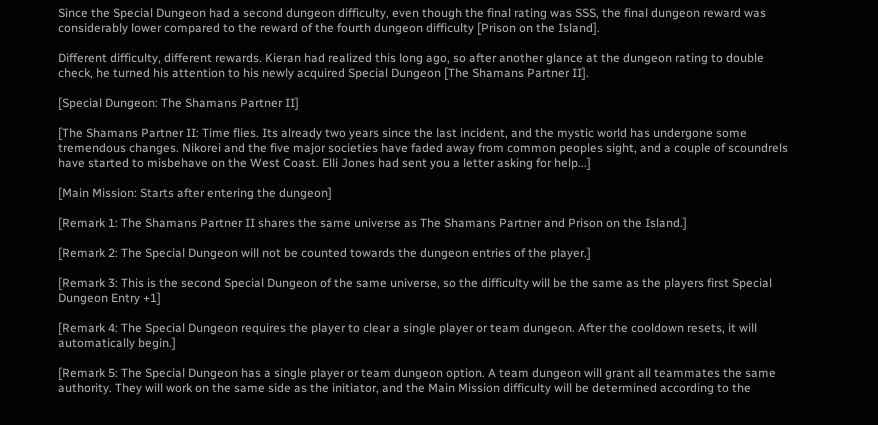Since the Special Dungeon had a second dungeon difficulty, even though the final rating was SSS, the final dungeon reward was considerably lower compared to the reward of the fourth dungeon difficulty [Prison on the Island].

Different difficulty, different rewards. Kieran had realized this long ago, so after another glance at the dungeon rating to double check, he turned his attention to his newly acquired Special Dungeon [The Shamans Partner II].

[Special Dungeon: The Shamans Partner II]

[The Shamans Partner II: Time flies. Its already two years since the last incident, and the mystic world has undergone some tremendous changes. Nikorei and the five major societies have faded away from common peoples sight, and a couple of scoundrels have started to misbehave on the West Coast. Elli Jones had sent you a letter asking for help...]

[Main Mission: Starts after entering the dungeon]

[Remark 1: The Shamans Partner II shares the same universe as The Shamans Partner and Prison on the Island.]

[Remark 2: The Special Dungeon will not be counted towards the dungeon entries of the player.]

[Remark 3: This is the second Special Dungeon of the same universe, so the difficulty will be the same as the players first Special Dungeon Entry +1]

[Remark 4: The Special Dungeon requires the player to clear a single player or team dungeon. After the cooldown resets, it will automatically begin.]

[Remark 5: The Special Dungeon has a single player or team dungeon option. A team dungeon will grant all teammates the same authority. They will work on the same side as the initiator, and the Main Mission difficulty will be determined according to the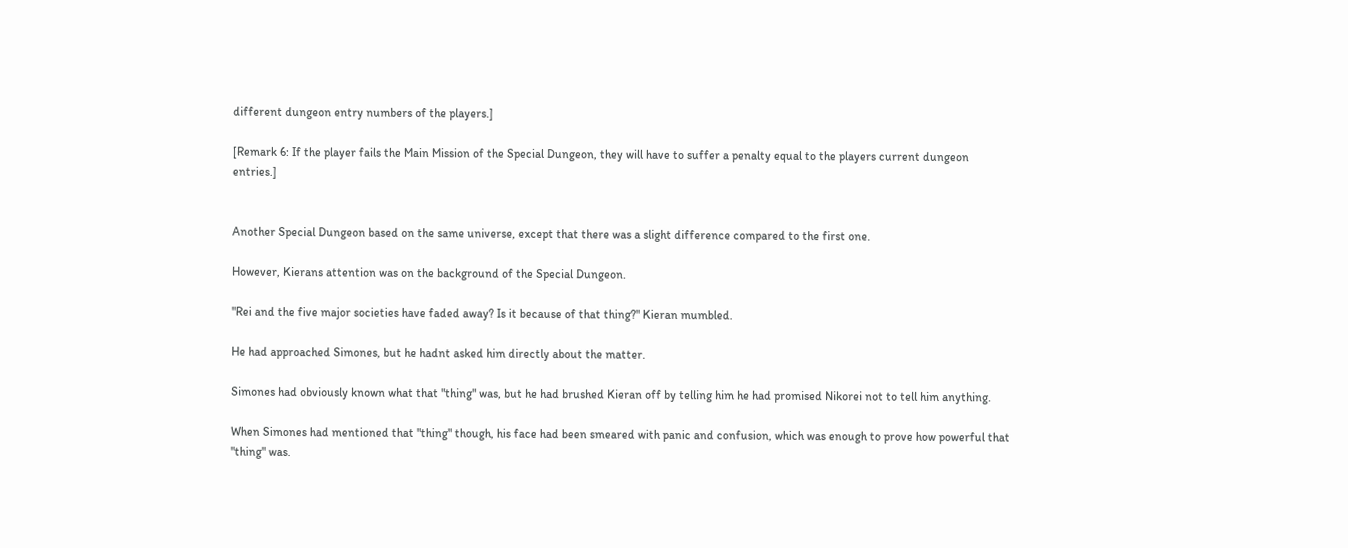different dungeon entry numbers of the players.]

[Remark 6: If the player fails the Main Mission of the Special Dungeon, they will have to suffer a penalty equal to the players current dungeon entries.]


Another Special Dungeon based on the same universe, except that there was a slight difference compared to the first one.

However, Kierans attention was on the background of the Special Dungeon.

"Rei and the five major societies have faded away? Is it because of that thing?" Kieran mumbled.

He had approached Simones, but he hadnt asked him directly about the matter.

Simones had obviously known what that "thing" was, but he had brushed Kieran off by telling him he had promised Nikorei not to tell him anything.

When Simones had mentioned that "thing" though, his face had been smeared with panic and confusion, which was enough to prove how powerful that "thing" was.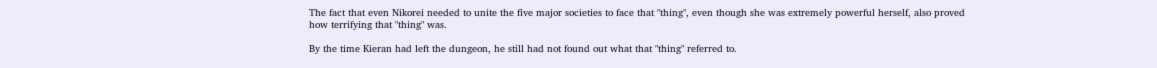The fact that even Nikorei needed to unite the five major societies to face that "thing", even though she was extremely powerful herself, also proved how terrifying that "thing" was.

By the time Kieran had left the dungeon, he still had not found out what that "thing" referred to.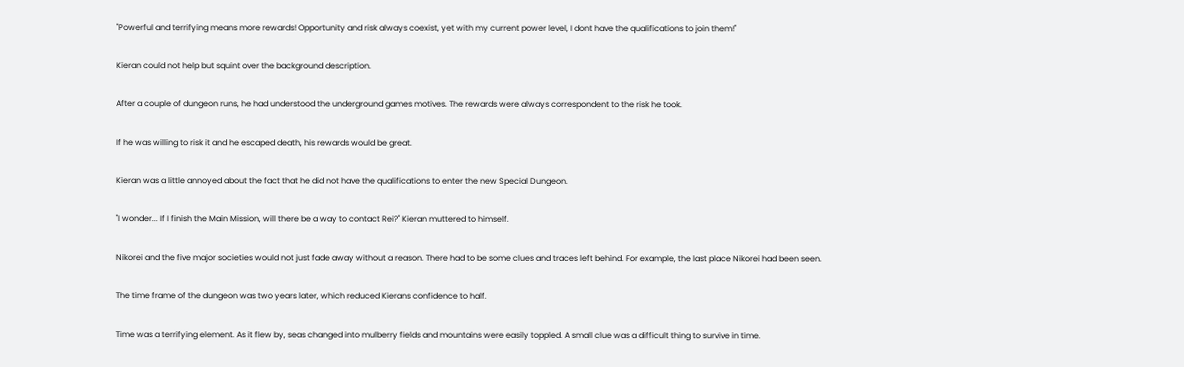"Powerful and terrifying means more rewards! Opportunity and risk always coexist, yet with my current power level, I dont have the qualifications to join them!"

Kieran could not help but squint over the background description.

After a couple of dungeon runs, he had understood the underground games motives. The rewards were always correspondent to the risk he took.

If he was willing to risk it and he escaped death, his rewards would be great.

Kieran was a little annoyed about the fact that he did not have the qualifications to enter the new Special Dungeon.

"I wonder... If I finish the Main Mission, will there be a way to contact Rei?" Kieran muttered to himself.

Nikorei and the five major societies would not just fade away without a reason. There had to be some clues and traces left behind. For example, the last place Nikorei had been seen.

The time frame of the dungeon was two years later, which reduced Kierans confidence to half.

Time was a terrifying element. As it flew by, seas changed into mulberry fields and mountains were easily toppled. A small clue was a difficult thing to survive in time.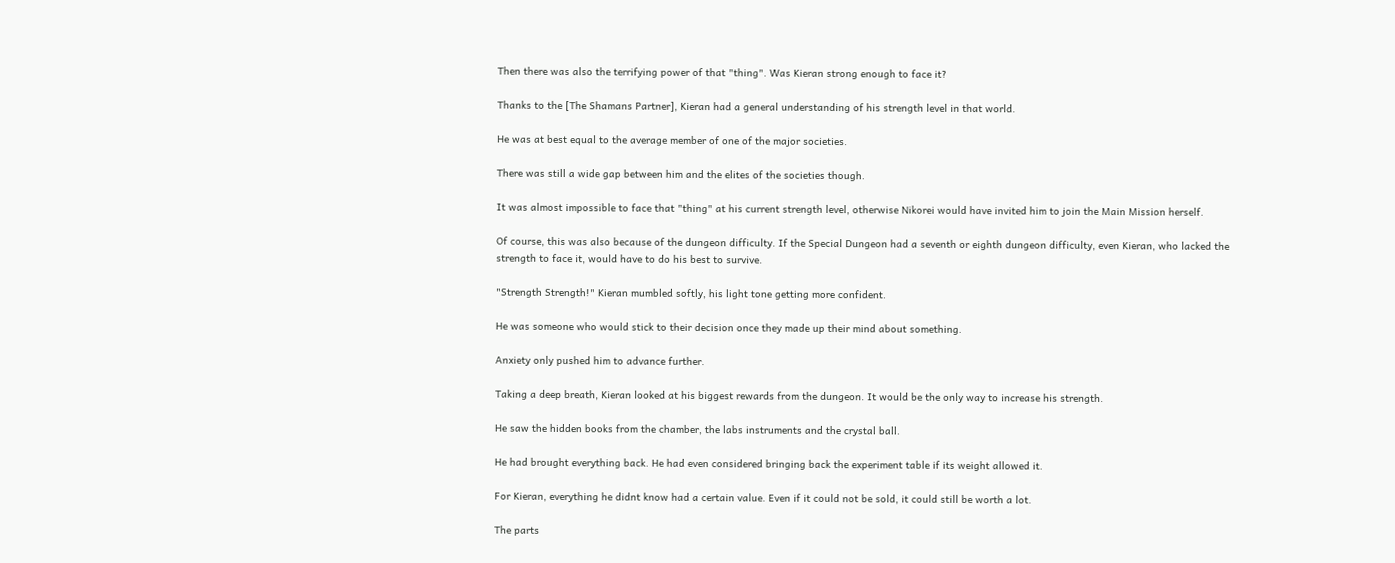Then there was also the terrifying power of that "thing". Was Kieran strong enough to face it?

Thanks to the [The Shamans Partner], Kieran had a general understanding of his strength level in that world.

He was at best equal to the average member of one of the major societies.

There was still a wide gap between him and the elites of the societies though.

It was almost impossible to face that "thing" at his current strength level, otherwise Nikorei would have invited him to join the Main Mission herself.

Of course, this was also because of the dungeon difficulty. If the Special Dungeon had a seventh or eighth dungeon difficulty, even Kieran, who lacked the strength to face it, would have to do his best to survive.

"Strength Strength!" Kieran mumbled softly, his light tone getting more confident.

He was someone who would stick to their decision once they made up their mind about something.

Anxiety only pushed him to advance further.

Taking a deep breath, Kieran looked at his biggest rewards from the dungeon. It would be the only way to increase his strength.

He saw the hidden books from the chamber, the labs instruments and the crystal ball.

He had brought everything back. He had even considered bringing back the experiment table if its weight allowed it.

For Kieran, everything he didnt know had a certain value. Even if it could not be sold, it could still be worth a lot.

The parts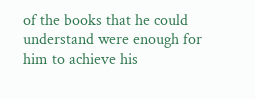of the books that he could understand were enough for him to achieve his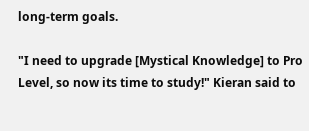long-term goals.

"I need to upgrade [Mystical Knowledge] to Pro Level, so now its time to study!" Kieran said to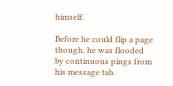himself.

Before he could flip a page though, he was flooded by continuous pings from his message tab.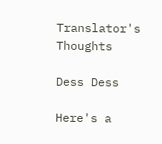Translator's Thoughts

Dess Dess

Here's a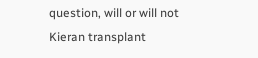question, will or will not Kieran transplant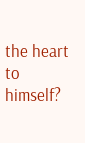the heart to himself?